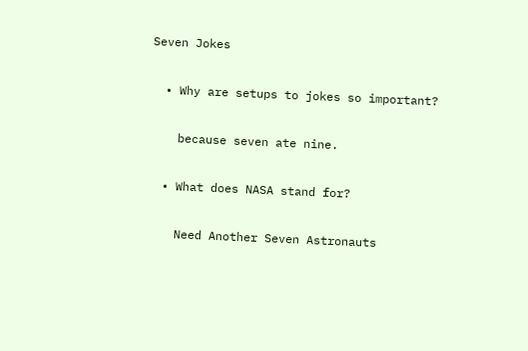Seven Jokes

  • Why are setups to jokes so important?

    because seven ate nine.

  • What does NASA stand for?

    Need Another Seven Astronauts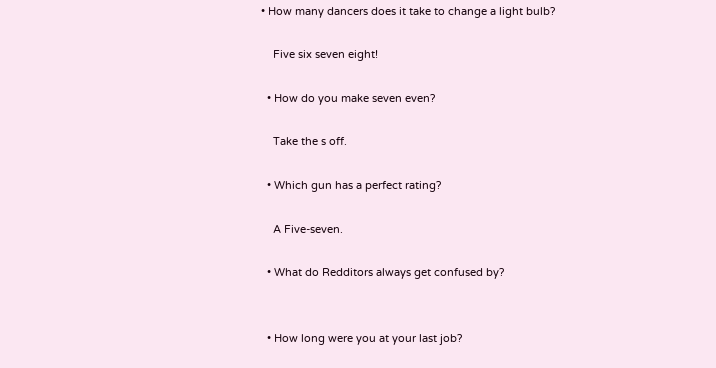• How many dancers does it take to change a light bulb?

    Five six seven eight!

  • How do you make seven even?

    Take the s off.

  • Which gun has a perfect rating?

    A Five-seven.

  • What do Redditors always get confused by?


  • How long were you at your last job?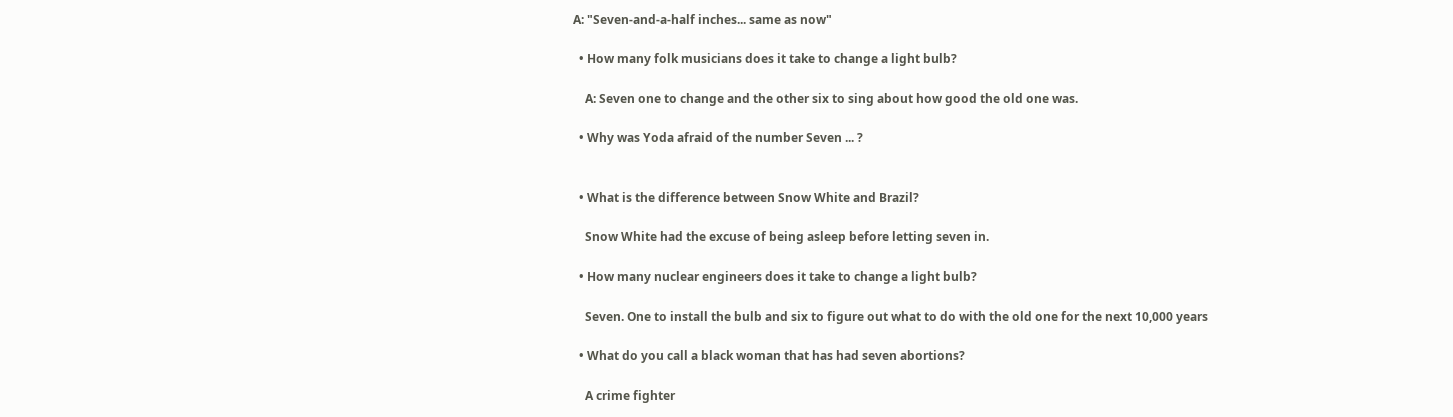A: "Seven-and-a-half inches... same as now"

  • How many folk musicians does it take to change a light bulb?

    A: Seven one to change and the other six to sing about how good the old one was.

  • Why was Yoda afraid of the number Seven ... ?


  • What is the difference between Snow White and Brazil?

    Snow White had the excuse of being asleep before letting seven in.

  • How many nuclear engineers does it take to change a light bulb?

    Seven. One to install the bulb and six to figure out what to do with the old one for the next 10,000 years

  • What do you call a black woman that has had seven abortions?

    A crime fighter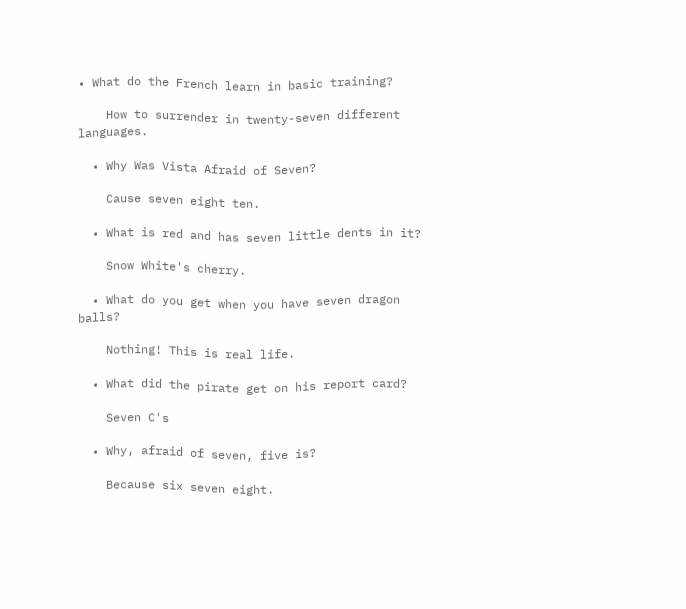• What do the French learn in basic training?

    How to surrender in twenty-seven different languages.

  • Why Was Vista Afraid of Seven?

    Cause seven eight ten.

  • What is red and has seven little dents in it?

    Snow White's cherry.

  • What do you get when you have seven dragon balls?

    Nothing! This is real life.

  • What did the pirate get on his report card?

    Seven C's

  • Why, afraid of seven, five is?

    Because six seven eight.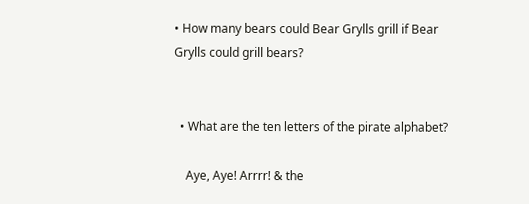• How many bears could Bear Grylls grill if Bear Grylls could grill bears?


  • What are the ten letters of the pirate alphabet?

    Aye, Aye! Arrrr! & the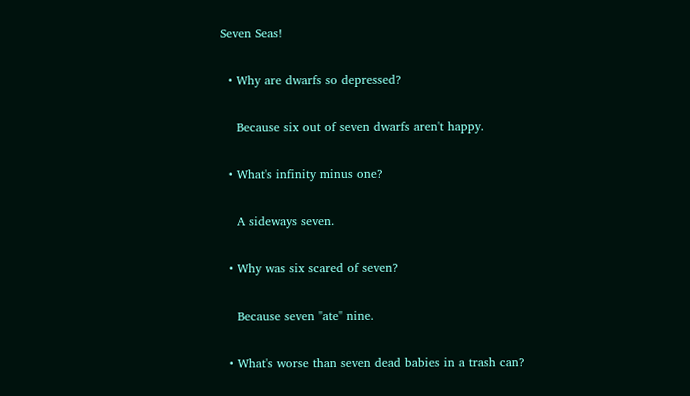Seven Seas!

  • Why are dwarfs so depressed?

    Because six out of seven dwarfs aren't happy.

  • What's infinity minus one?

    A sideways seven.

  • Why was six scared of seven?

    Because seven "ate" nine.

  • What's worse than seven dead babies in a trash can?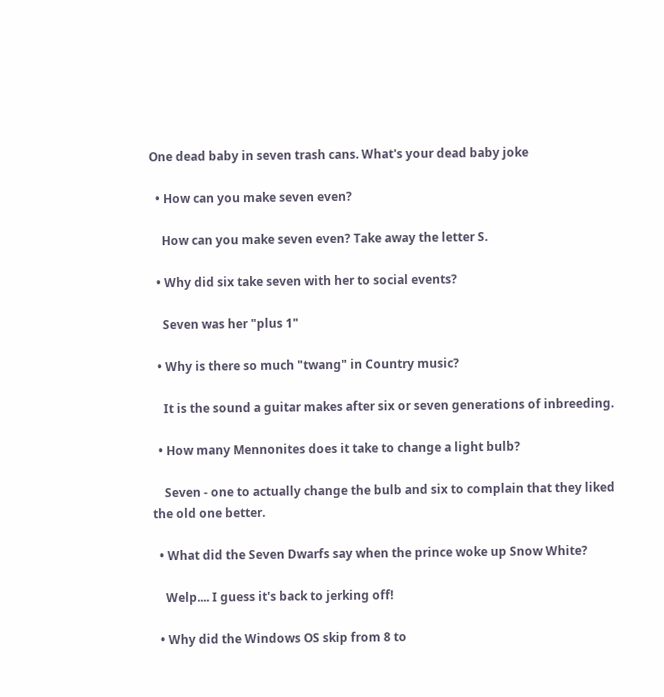One dead baby in seven trash cans. What's your dead baby joke

  • How can you make seven even?

    How can you make seven even? Take away the letter S.

  • Why did six take seven with her to social events?

    Seven was her "plus 1"

  • Why is there so much "twang" in Country music?

    It is the sound a guitar makes after six or seven generations of inbreeding.

  • How many Mennonites does it take to change a light bulb?

    Seven - one to actually change the bulb and six to complain that they liked the old one better.

  • What did the Seven Dwarfs say when the prince woke up Snow White?

    Welp.... I guess it's back to jerking off!

  • Why did the Windows OS skip from 8 to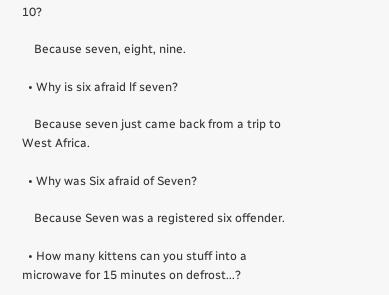10?

    Because seven, eight, nine.

  • Why is six afraid lf seven?

    Because seven just came back from a trip to West Africa.

  • Why was Six afraid of Seven?

    Because Seven was a registered six offender.

  • How many kittens can you stuff into a microwave for 15 minutes on defrost...?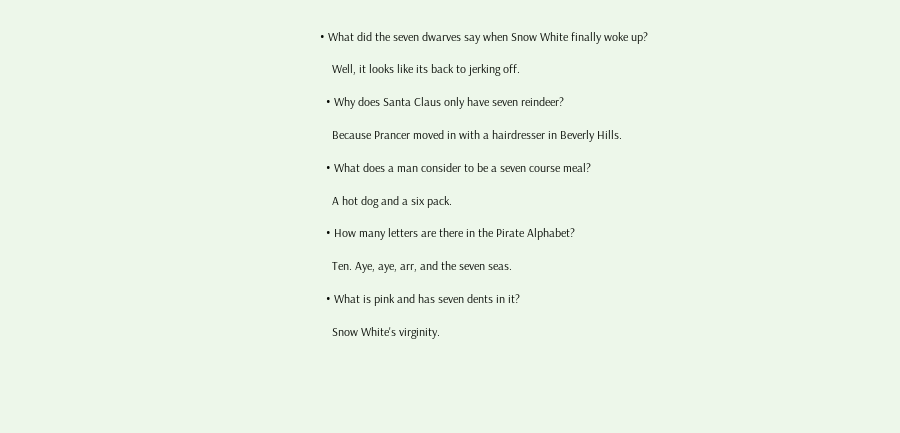• What did the seven dwarves say when Snow White finally woke up?

    Well, it looks like its back to jerking off.

  • Why does Santa Claus only have seven reindeer?

    Because Prancer moved in with a hairdresser in Beverly Hills.

  • What does a man consider to be a seven course meal?

    A hot dog and a six pack.

  • How many letters are there in the Pirate Alphabet?

    Ten. Aye, aye, arr, and the seven seas.

  • What is pink and has seven dents in it?

    Snow White's virginity.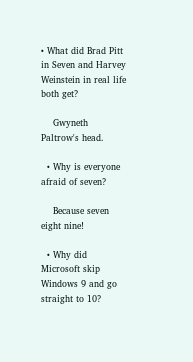• What did Brad Pitt in Seven and Harvey Weinstein in real life both get?

    Gwyneth Paltrow's head.

  • Why is everyone afraid of seven?

    Because seven eight nine!

  • Why did Microsoft skip Windows 9 and go straight to 10?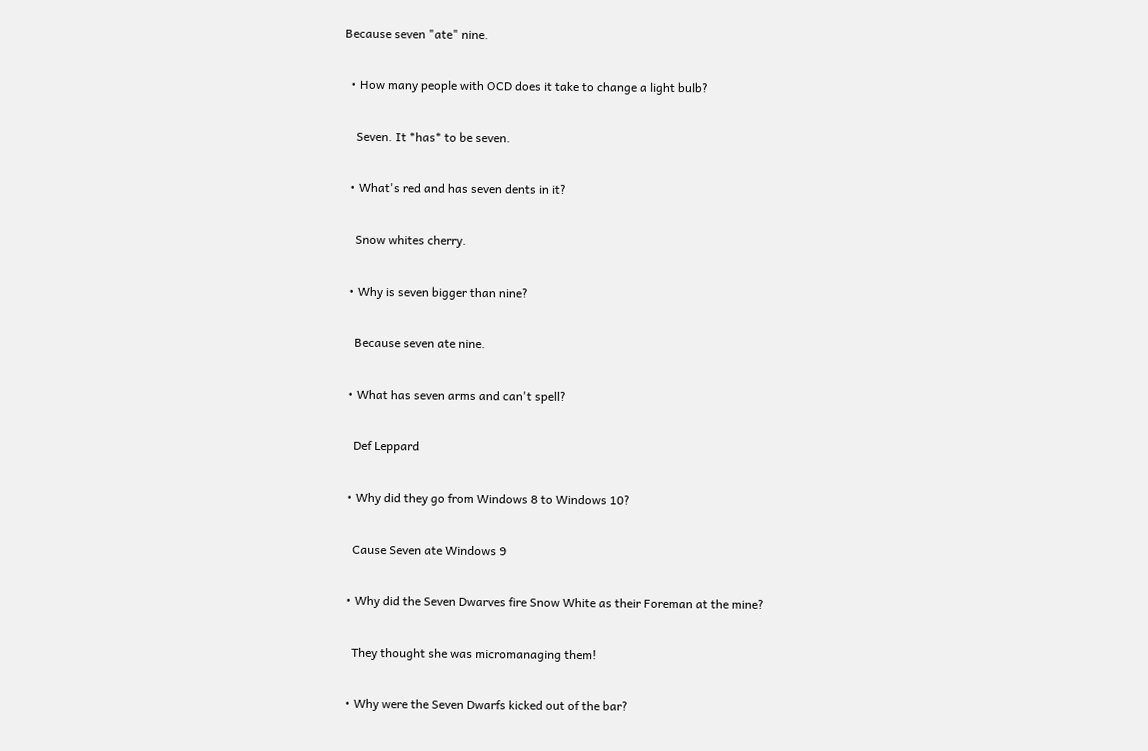Because seven "ate" nine.

  • How many people with OCD does it take to change a light bulb?

    Seven. It *has* to be seven.

  • What's red and has seven dents in it?

    Snow whites cherry.

  • Why is seven bigger than nine?

    Because seven ate nine.

  • What has seven arms and can't spell?

    Def Leppard

  • Why did they go from Windows 8 to Windows 10?

    Cause Seven ate Windows 9

  • Why did the Seven Dwarves fire Snow White as their Foreman at the mine?

    They thought she was micromanaging them!

  • Why were the Seven Dwarfs kicked out of the bar?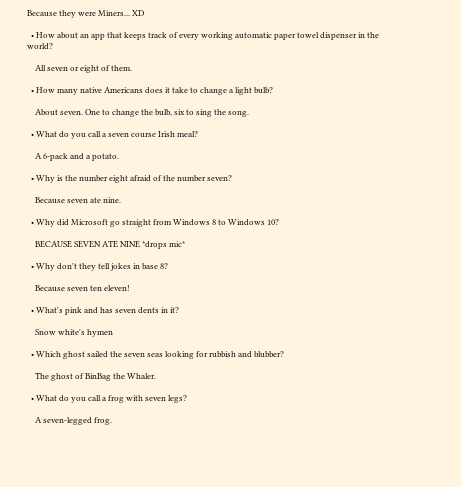Because they were Miners... XD

  • How about an app that keeps track of every working automatic paper towel dispenser in the world?

    All seven or eight of them.

  • How many native Americans does it take to change a light bulb?

    About seven. One to change the bulb, six to sing the song.

  • What do you call a seven course Irish meal?

    A 6-pack and a potato.

  • Why is the number eight afraid of the number seven?

    Because seven ate nine.

  • Why did Microsoft go straight from Windows 8 to Windows 10?

    BECAUSE SEVEN ATE NINE *drops mic*

  • Why don't they tell jokes in base 8?

    Because seven ten eleven!

  • What's pink and has seven dents in it?

    Snow white's hymen

  • Which ghost sailed the seven seas looking for rubbish and blubber?

    The ghost of BinBag the Whaler.

  • What do you call a frog with seven legs?

    A seven-legged frog.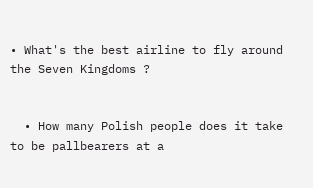• What's the best airline to fly around the Seven Kingdoms ?


  • How many Polish people does it take to be pallbearers at a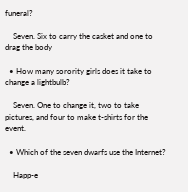funeral?

    Seven. Six to carry the casket and one to drag the body

  • How many sorority girls does it take to change a lightbulb?

    Seven. One to change it, two to take pictures, and four to make t-shirts for the event.

  • Which of the seven dwarfs use the Internet?

    Happ-e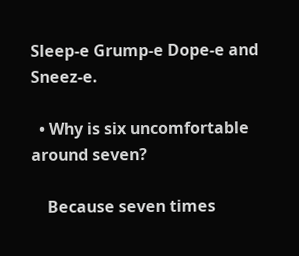Sleep-e Grump-e Dope-e and Sneez-e.

  • Why is six uncomfortable around seven?

    Because seven times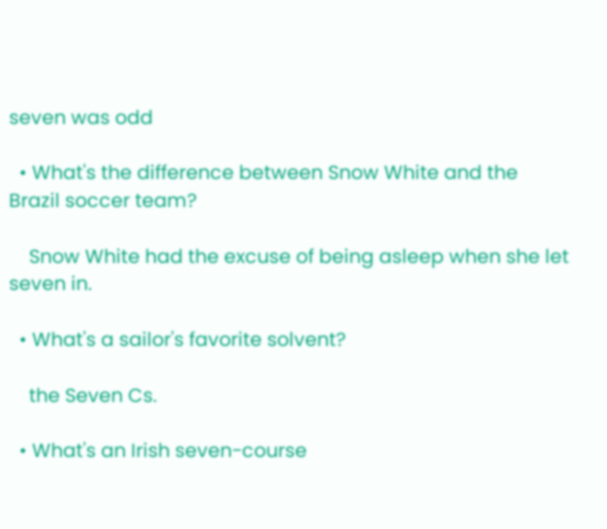seven was odd

  • What's the difference between Snow White and the Brazil soccer team?

    Snow White had the excuse of being asleep when she let seven in.

  • What's a sailor's favorite solvent?

    the Seven Cs.

  • What's an Irish seven-course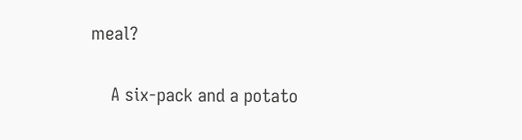meal?

    A six-pack and a potato